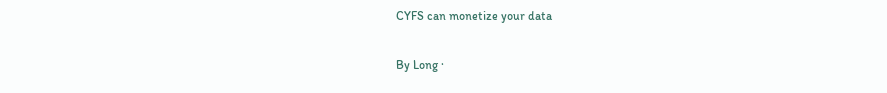CYFS can monetize your data

By Long ·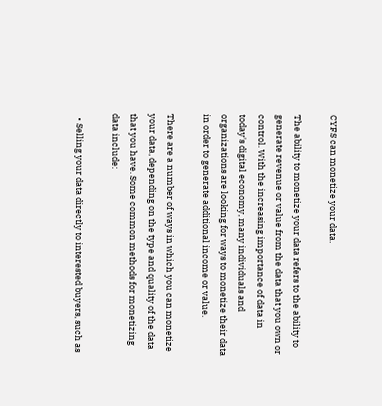CYFS can monetize your data.

The ability to monetize your data refers to the ability to generate revenue or value from the data that you own or control. With the increasing importance of data in today's digital economy, many individuals and organizations are looking for ways to monetize their data in order to generate additional income or value.

There are a number of ways in which you can monetize your data, depending on the type and quality of the data that you have. Some common methods for monetizing data include:

  • Selling your data directly to interested buyers, such as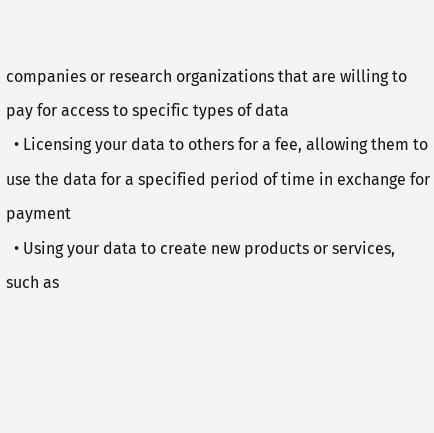companies or research organizations that are willing to pay for access to specific types of data
  • Licensing your data to others for a fee, allowing them to use the data for a specified period of time in exchange for payment
  • Using your data to create new products or services, such as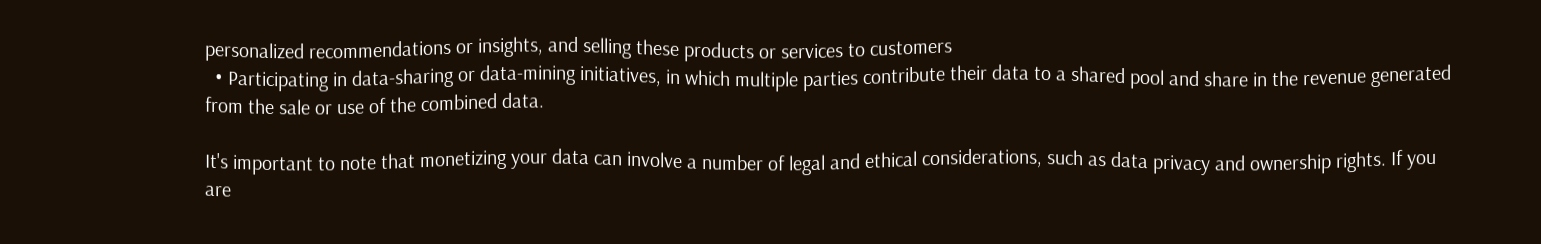personalized recommendations or insights, and selling these products or services to customers
  • Participating in data-sharing or data-mining initiatives, in which multiple parties contribute their data to a shared pool and share in the revenue generated from the sale or use of the combined data.

It's important to note that monetizing your data can involve a number of legal and ethical considerations, such as data privacy and ownership rights. If you are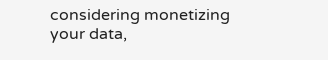considering monetizing your data,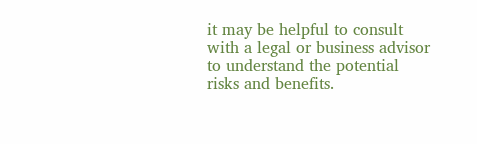it may be helpful to consult with a legal or business advisor to understand the potential risks and benefits.